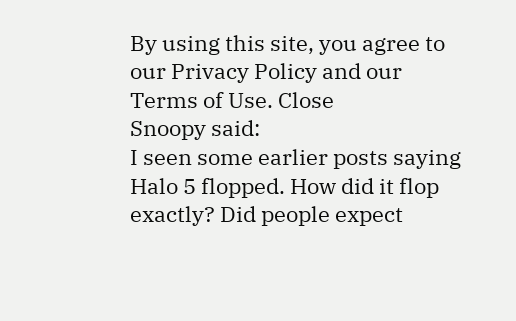By using this site, you agree to our Privacy Policy and our Terms of Use. Close
Snoopy said:
I seen some earlier posts saying Halo 5 flopped. How did it flop exactly? Did people expect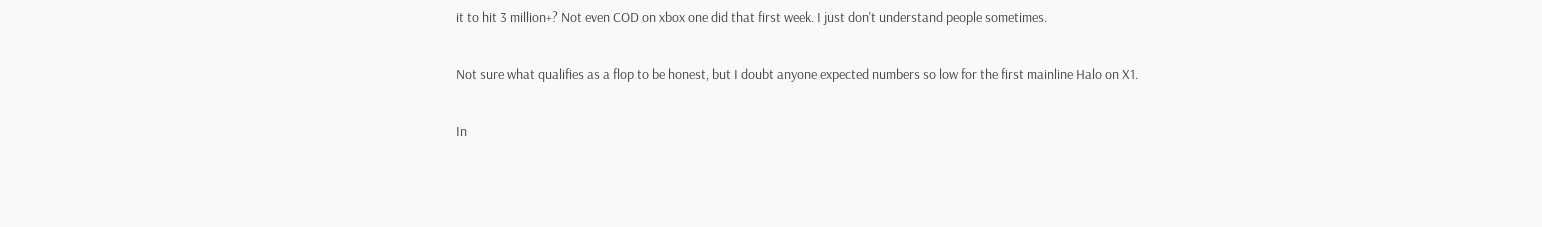it to hit 3 million+? Not even COD on xbox one did that first week. I just don't understand people sometimes.

Not sure what qualifies as a flop to be honest, but I doubt anyone expected numbers so low for the first mainline Halo on X1.

In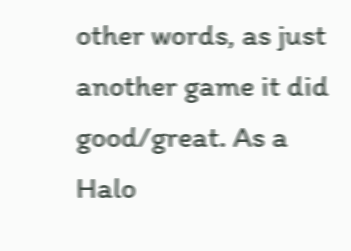other words, as just another game it did good/great. As a Halo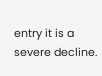entry it is a severe decline.